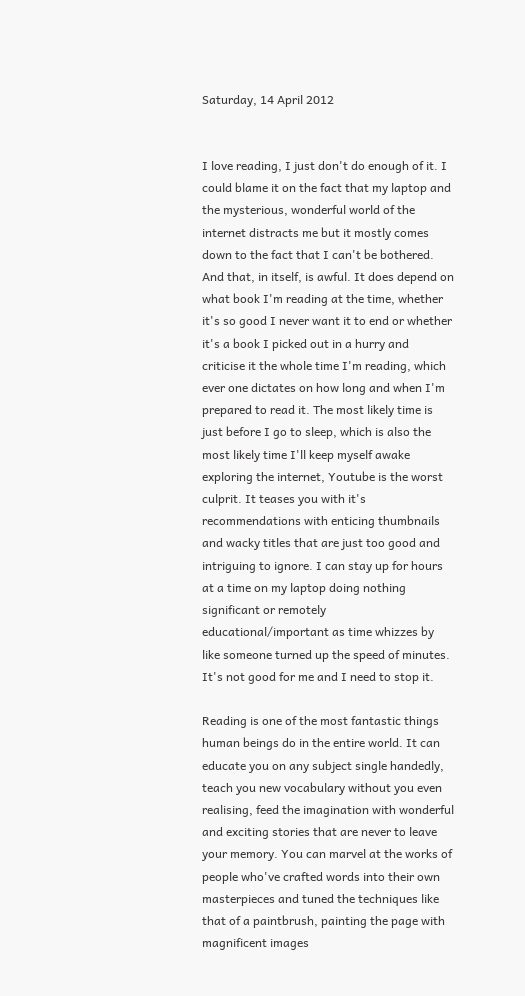Saturday, 14 April 2012


I love reading, I just don't do enough of it. I could blame it on the fact that my laptop and the mysterious, wonderful world of the internet distracts me but it mostly comes down to the fact that I can't be bothered. And that, in itself, is awful. It does depend on what book I'm reading at the time, whether it's so good I never want it to end or whether it's a book I picked out in a hurry and criticise it the whole time I'm reading, which ever one dictates on how long and when I'm prepared to read it. The most likely time is just before I go to sleep, which is also the most likely time I'll keep myself awake exploring the internet, Youtube is the worst culprit. It teases you with it's recommendations with enticing thumbnails and wacky titles that are just too good and intriguing to ignore. I can stay up for hours at a time on my laptop doing nothing significant or remotely educational/important as time whizzes by like someone turned up the speed of minutes. It's not good for me and I need to stop it.

Reading is one of the most fantastic things human beings do in the entire world. It can educate you on any subject single handedly, teach you new vocabulary without you even realising, feed the imagination with wonderful and exciting stories that are never to leave your memory. You can marvel at the works of people who've crafted words into their own masterpieces and tuned the techniques like that of a paintbrush, painting the page with magnificent images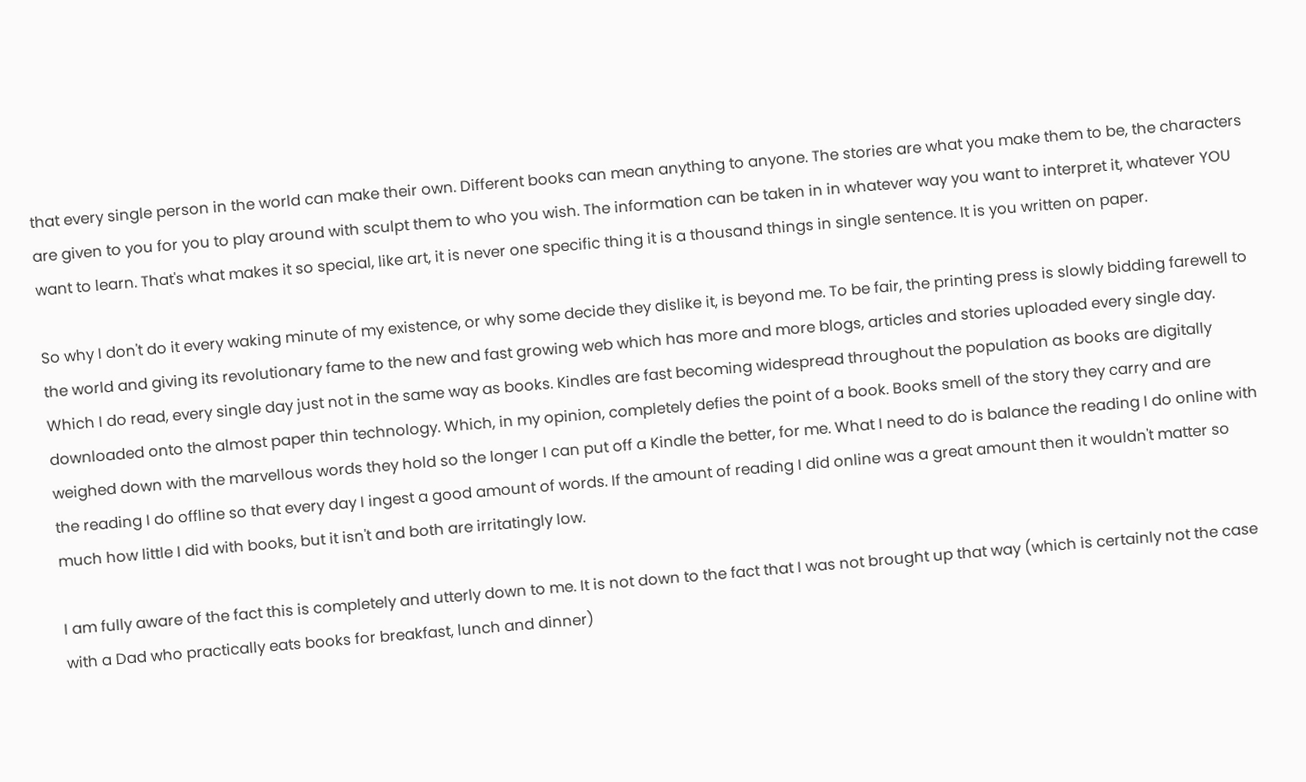that every single person in the world can make their own. Different books can mean anything to anyone. The stories are what you make them to be, the characters are given to you for you to play around with sculpt them to who you wish. The information can be taken in in whatever way you want to interpret it, whatever YOU want to learn. That's what makes it so special, like art, it is never one specific thing it is a thousand things in single sentence. It is you written on paper.

So why I don't do it every waking minute of my existence, or why some decide they dislike it, is beyond me. To be fair, the printing press is slowly bidding farewell to the world and giving its revolutionary fame to the new and fast growing web which has more and more blogs, articles and stories uploaded every single day. Which I do read, every single day just not in the same way as books. Kindles are fast becoming widespread throughout the population as books are digitally downloaded onto the almost paper thin technology. Which, in my opinion, completely defies the point of a book. Books smell of the story they carry and are weighed down with the marvellous words they hold so the longer I can put off a Kindle the better, for me. What I need to do is balance the reading I do online with the reading I do offline so that every day I ingest a good amount of words. If the amount of reading I did online was a great amount then it wouldn't matter so much how little I did with books, but it isn't and both are irritatingly low.

I am fully aware of the fact this is completely and utterly down to me. It is not down to the fact that I was not brought up that way (which is certainly not the case with a Dad who practically eats books for breakfast, lunch and dinner)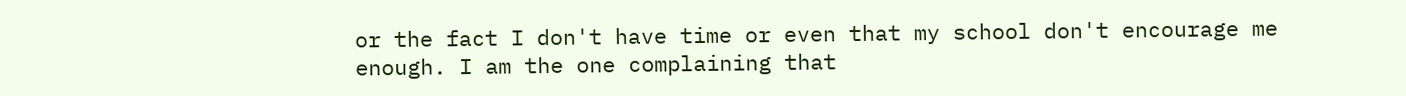or the fact I don't have time or even that my school don't encourage me enough. I am the one complaining that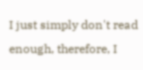I just simply don't read enough, therefore, I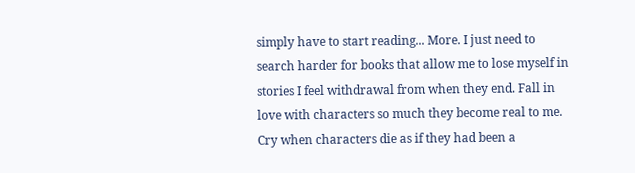simply have to start reading... More. I just need to search harder for books that allow me to lose myself in stories I feel withdrawal from when they end. Fall in love with characters so much they become real to me. Cry when characters die as if they had been a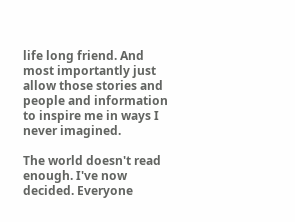life long friend. And most importantly just allow those stories and people and information to inspire me in ways I never imagined.

The world doesn't read enough. I've now decided. Everyone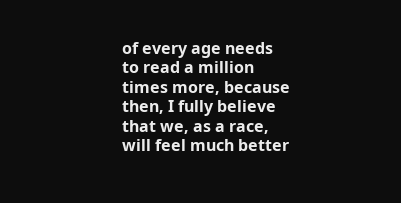of every age needs to read a million times more, because then, I fully believe that we, as a race, will feel much better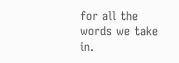for all the words we take in.